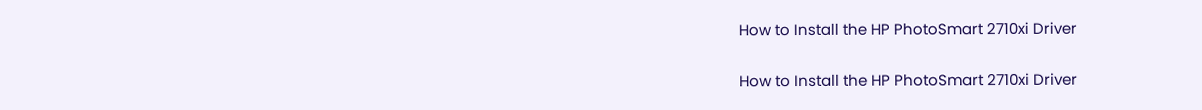How to Install the HP PhotoSmart 2710xi Driver

How to Install the HP PhotoSmart 2710xi Driver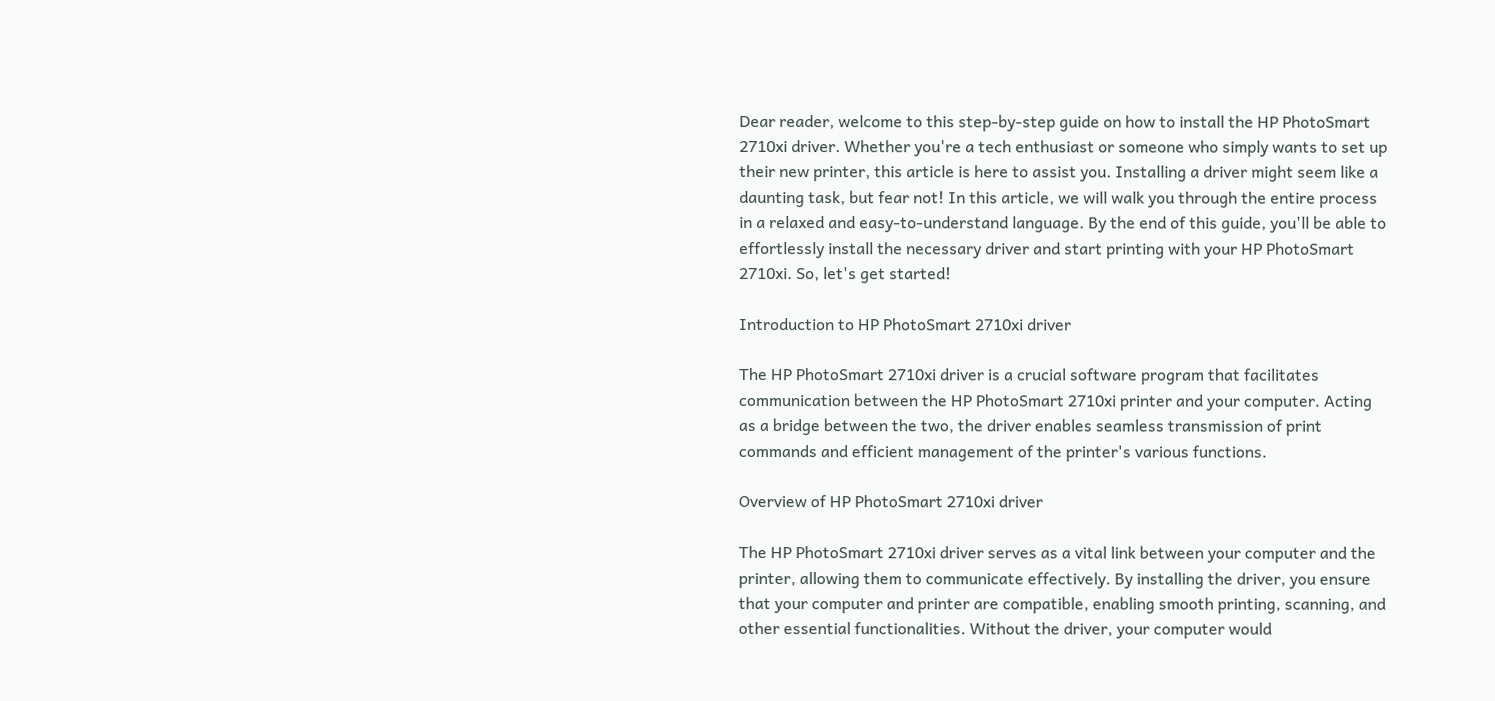Dear reader, welcome to this step-by-step guide on how to install the HP PhotoSmart 2710xi driver. Whether you're a tech enthusiast or someone who simply wants to set up their new printer, this article is here to assist you. Installing a driver might seem like a daunting task, but fear not! In this article, we will walk you through the entire process in a relaxed and easy-to-understand language. By the end of this guide, you'll be able to effortlessly install the necessary driver and start printing with your HP PhotoSmart 2710xi. So, let's get started!

Introduction to HP PhotoSmart 2710xi driver

The HP PhotoSmart 2710xi driver is a crucial software program that facilitates communication between the HP PhotoSmart 2710xi printer and your computer. Acting as a bridge between the two, the driver enables seamless transmission of print commands and efficient management of the printer's various functions.

Overview of HP PhotoSmart 2710xi driver

The HP PhotoSmart 2710xi driver serves as a vital link between your computer and the printer, allowing them to communicate effectively. By installing the driver, you ensure that your computer and printer are compatible, enabling smooth printing, scanning, and other essential functionalities. Without the driver, your computer would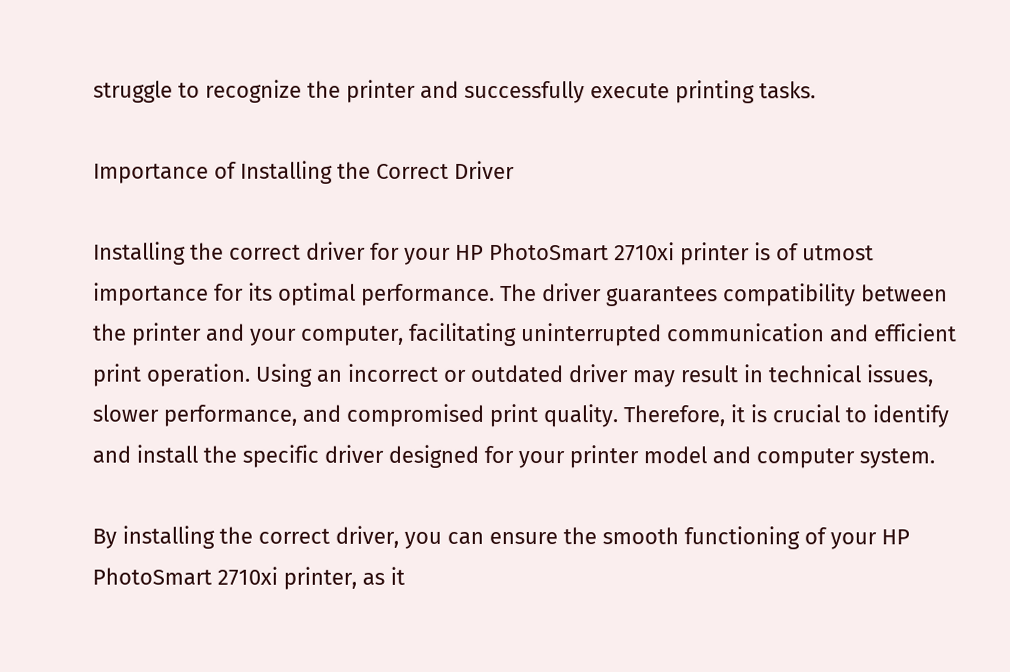struggle to recognize the printer and successfully execute printing tasks.

Importance of Installing the Correct Driver

Installing the correct driver for your HP PhotoSmart 2710xi printer is of utmost importance for its optimal performance. The driver guarantees compatibility between the printer and your computer, facilitating uninterrupted communication and efficient print operation. Using an incorrect or outdated driver may result in technical issues, slower performance, and compromised print quality. Therefore, it is crucial to identify and install the specific driver designed for your printer model and computer system.

By installing the correct driver, you can ensure the smooth functioning of your HP PhotoSmart 2710xi printer, as it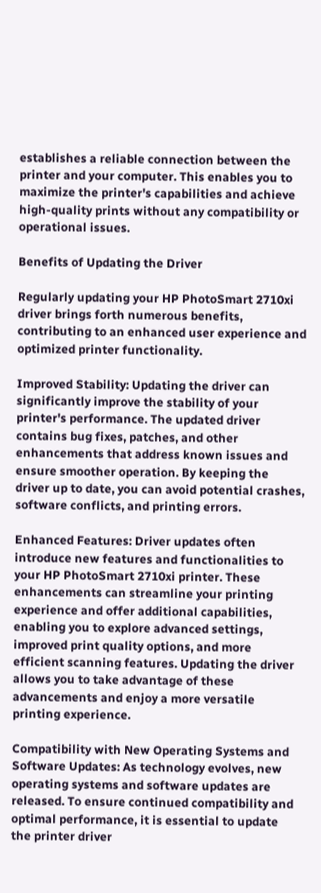establishes a reliable connection between the printer and your computer. This enables you to maximize the printer's capabilities and achieve high-quality prints without any compatibility or operational issues.

Benefits of Updating the Driver

Regularly updating your HP PhotoSmart 2710xi driver brings forth numerous benefits, contributing to an enhanced user experience and optimized printer functionality.

Improved Stability: Updating the driver can significantly improve the stability of your printer's performance. The updated driver contains bug fixes, patches, and other enhancements that address known issues and ensure smoother operation. By keeping the driver up to date, you can avoid potential crashes, software conflicts, and printing errors.

Enhanced Features: Driver updates often introduce new features and functionalities to your HP PhotoSmart 2710xi printer. These enhancements can streamline your printing experience and offer additional capabilities, enabling you to explore advanced settings, improved print quality options, and more efficient scanning features. Updating the driver allows you to take advantage of these advancements and enjoy a more versatile printing experience.

Compatibility with New Operating Systems and Software Updates: As technology evolves, new operating systems and software updates are released. To ensure continued compatibility and optimal performance, it is essential to update the printer driver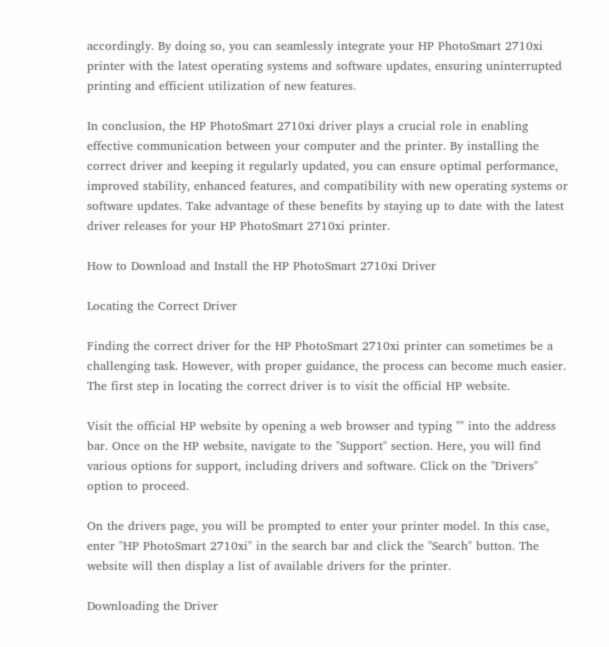accordingly. By doing so, you can seamlessly integrate your HP PhotoSmart 2710xi printer with the latest operating systems and software updates, ensuring uninterrupted printing and efficient utilization of new features.

In conclusion, the HP PhotoSmart 2710xi driver plays a crucial role in enabling effective communication between your computer and the printer. By installing the correct driver and keeping it regularly updated, you can ensure optimal performance, improved stability, enhanced features, and compatibility with new operating systems or software updates. Take advantage of these benefits by staying up to date with the latest driver releases for your HP PhotoSmart 2710xi printer.

How to Download and Install the HP PhotoSmart 2710xi Driver

Locating the Correct Driver

Finding the correct driver for the HP PhotoSmart 2710xi printer can sometimes be a challenging task. However, with proper guidance, the process can become much easier. The first step in locating the correct driver is to visit the official HP website.

Visit the official HP website by opening a web browser and typing "" into the address bar. Once on the HP website, navigate to the "Support" section. Here, you will find various options for support, including drivers and software. Click on the "Drivers" option to proceed.

On the drivers page, you will be prompted to enter your printer model. In this case, enter "HP PhotoSmart 2710xi" in the search bar and click the "Search" button. The website will then display a list of available drivers for the printer.

Downloading the Driver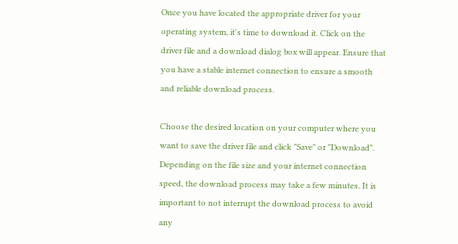Once you have located the appropriate driver for your operating system, it's time to download it. Click on the driver file and a download dialog box will appear. Ensure that you have a stable internet connection to ensure a smooth and reliable download process.

Choose the desired location on your computer where you want to save the driver file and click "Save" or "Download". Depending on the file size and your internet connection speed, the download process may take a few minutes. It is important to not interrupt the download process to avoid any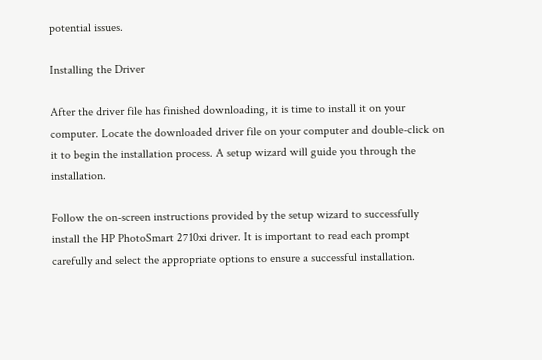potential issues.

Installing the Driver

After the driver file has finished downloading, it is time to install it on your computer. Locate the downloaded driver file on your computer and double-click on it to begin the installation process. A setup wizard will guide you through the installation.

Follow the on-screen instructions provided by the setup wizard to successfully install the HP PhotoSmart 2710xi driver. It is important to read each prompt carefully and select the appropriate options to ensure a successful installation.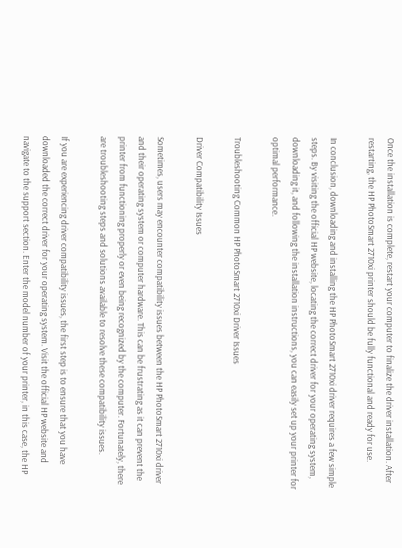Once the installation is complete, restart your computer to finalize the driver installation. After restarting, the HP PhotoSmart 2710xi printer should be fully functional and ready for use.

In conclusion, downloading and installing the HP PhotoSmart 2710xi driver requires a few simple steps. By visiting the official HP website, locating the correct driver for your operating system, downloading it, and following the installation instructions, you can easily set up your printer for optimal performance.

Troubleshooting Common HP PhotoSmart 2710xi Driver Issues

Driver Compatibility Issues

Sometimes, users may encounter compatibility issues between the HP PhotoSmart 2710xi driver and their operating system or computer hardware. This can be frustrating as it can prevent the printer from functioning properly or even being recognized by the computer. Fortunately, there are troubleshooting steps and solutions available to resolve these compatibility issues.

If you are experiencing driver compatibility issues, the first step is to ensure that you have downloaded the correct driver for your operating system. Visit the official HP website and navigate to the support section. Enter the model number of your printer, in this case, the HP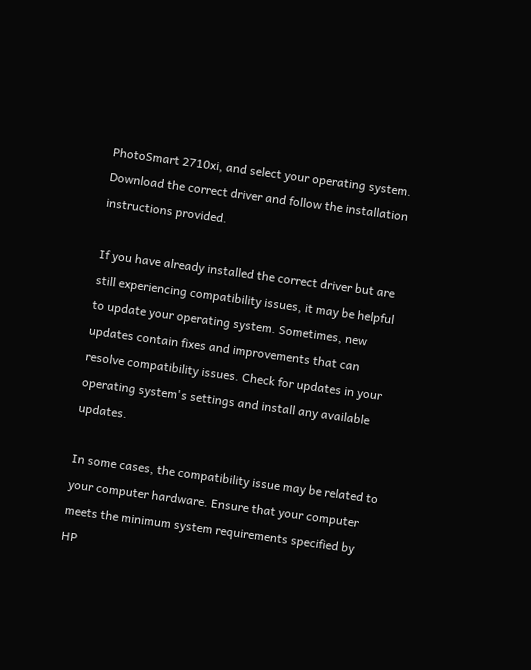PhotoSmart 2710xi, and select your operating system. Download the correct driver and follow the installation instructions provided.

If you have already installed the correct driver but are still experiencing compatibility issues, it may be helpful to update your operating system. Sometimes, new updates contain fixes and improvements that can resolve compatibility issues. Check for updates in your operating system's settings and install any available updates.

In some cases, the compatibility issue may be related to your computer hardware. Ensure that your computer meets the minimum system requirements specified by HP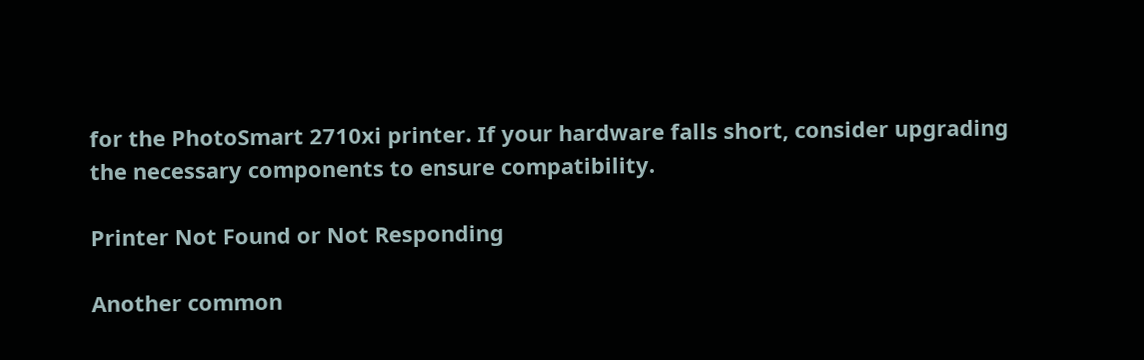for the PhotoSmart 2710xi printer. If your hardware falls short, consider upgrading the necessary components to ensure compatibility.

Printer Not Found or Not Responding

Another common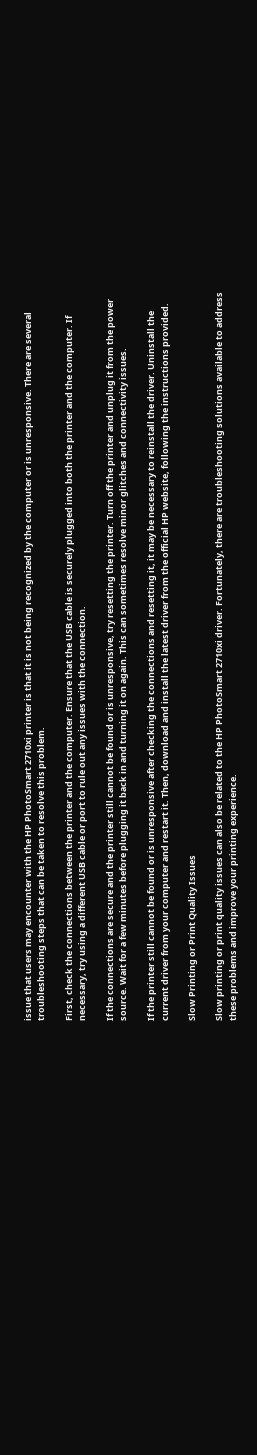issue that users may encounter with the HP PhotoSmart 2710xi printer is that it is not being recognized by the computer or is unresponsive. There are several troubleshooting steps that can be taken to resolve this problem.

First, check the connections between the printer and the computer. Ensure that the USB cable is securely plugged into both the printer and the computer. If necessary, try using a different USB cable or port to rule out any issues with the connection.

If the connections are secure and the printer still cannot be found or is unresponsive, try resetting the printer. Turn off the printer and unplug it from the power source. Wait for a few minutes before plugging it back in and turning it on again. This can sometimes resolve minor glitches and connectivity issues.

If the printer still cannot be found or is unresponsive after checking the connections and resetting it, it may be necessary to reinstall the driver. Uninstall the current driver from your computer and restart it. Then, download and install the latest driver from the official HP website, following the instructions provided.

Slow Printing or Print Quality Issues

Slow printing or print quality issues can also be related to the HP PhotoSmart 2710xi driver. Fortunately, there are troubleshooting solutions available to address these problems and improve your printing experience.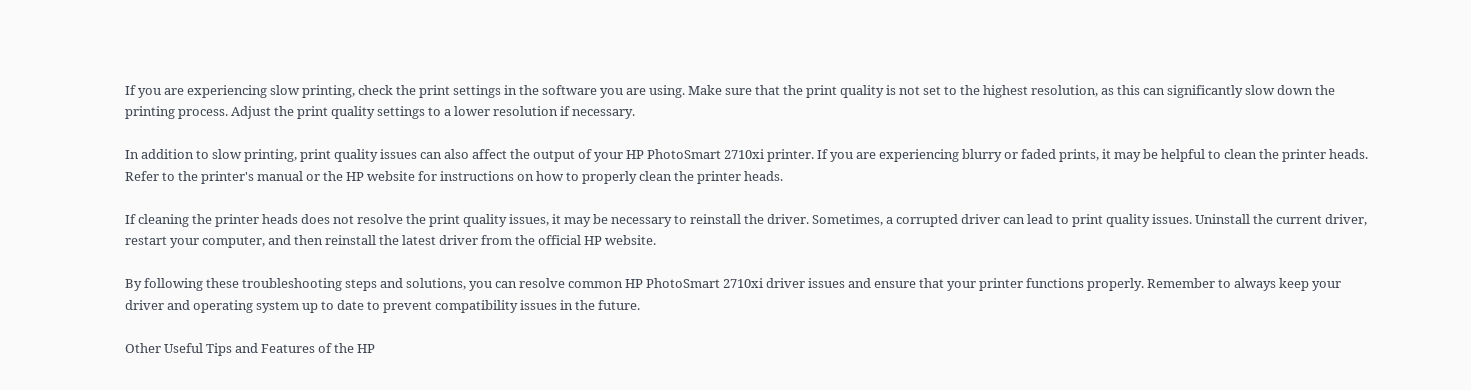If you are experiencing slow printing, check the print settings in the software you are using. Make sure that the print quality is not set to the highest resolution, as this can significantly slow down the printing process. Adjust the print quality settings to a lower resolution if necessary.

In addition to slow printing, print quality issues can also affect the output of your HP PhotoSmart 2710xi printer. If you are experiencing blurry or faded prints, it may be helpful to clean the printer heads. Refer to the printer's manual or the HP website for instructions on how to properly clean the printer heads.

If cleaning the printer heads does not resolve the print quality issues, it may be necessary to reinstall the driver. Sometimes, a corrupted driver can lead to print quality issues. Uninstall the current driver, restart your computer, and then reinstall the latest driver from the official HP website.

By following these troubleshooting steps and solutions, you can resolve common HP PhotoSmart 2710xi driver issues and ensure that your printer functions properly. Remember to always keep your driver and operating system up to date to prevent compatibility issues in the future.

Other Useful Tips and Features of the HP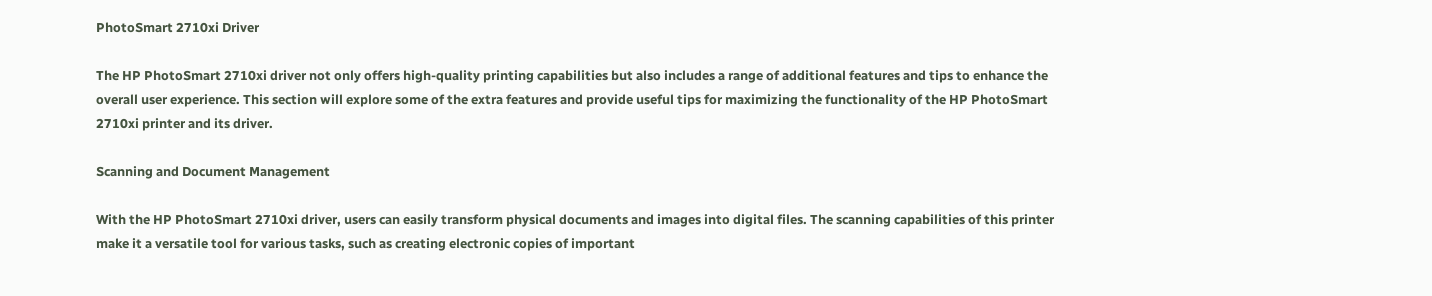PhotoSmart 2710xi Driver

The HP PhotoSmart 2710xi driver not only offers high-quality printing capabilities but also includes a range of additional features and tips to enhance the overall user experience. This section will explore some of the extra features and provide useful tips for maximizing the functionality of the HP PhotoSmart 2710xi printer and its driver.

Scanning and Document Management

With the HP PhotoSmart 2710xi driver, users can easily transform physical documents and images into digital files. The scanning capabilities of this printer make it a versatile tool for various tasks, such as creating electronic copies of important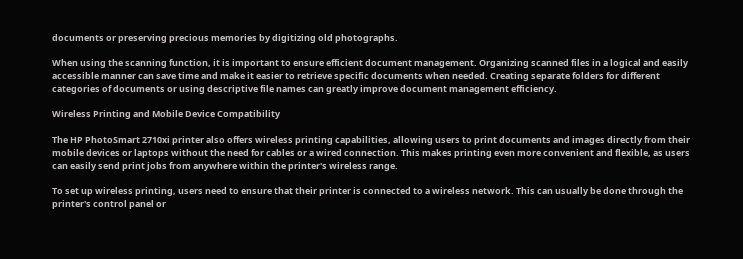documents or preserving precious memories by digitizing old photographs.

When using the scanning function, it is important to ensure efficient document management. Organizing scanned files in a logical and easily accessible manner can save time and make it easier to retrieve specific documents when needed. Creating separate folders for different categories of documents or using descriptive file names can greatly improve document management efficiency.

Wireless Printing and Mobile Device Compatibility

The HP PhotoSmart 2710xi printer also offers wireless printing capabilities, allowing users to print documents and images directly from their mobile devices or laptops without the need for cables or a wired connection. This makes printing even more convenient and flexible, as users can easily send print jobs from anywhere within the printer's wireless range.

To set up wireless printing, users need to ensure that their printer is connected to a wireless network. This can usually be done through the printer's control panel or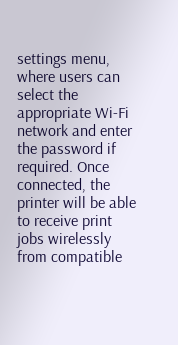settings menu, where users can select the appropriate Wi-Fi network and enter the password if required. Once connected, the printer will be able to receive print jobs wirelessly from compatible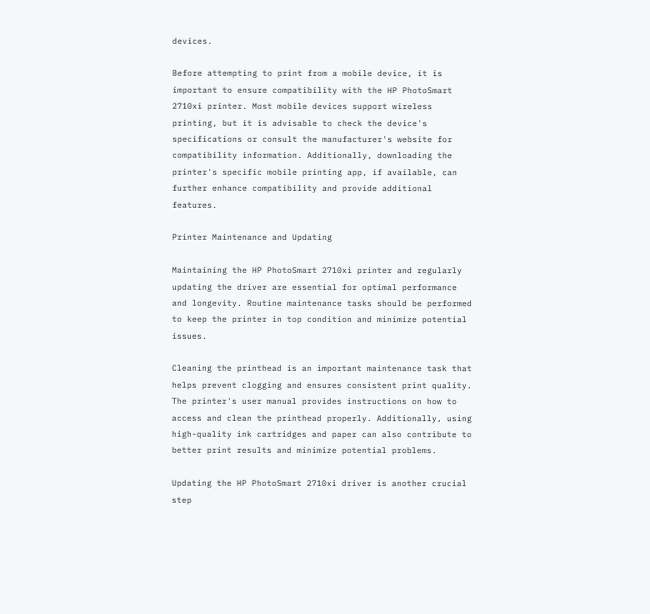devices.

Before attempting to print from a mobile device, it is important to ensure compatibility with the HP PhotoSmart 2710xi printer. Most mobile devices support wireless printing, but it is advisable to check the device's specifications or consult the manufacturer's website for compatibility information. Additionally, downloading the printer's specific mobile printing app, if available, can further enhance compatibility and provide additional features.

Printer Maintenance and Updating

Maintaining the HP PhotoSmart 2710xi printer and regularly updating the driver are essential for optimal performance and longevity. Routine maintenance tasks should be performed to keep the printer in top condition and minimize potential issues.

Cleaning the printhead is an important maintenance task that helps prevent clogging and ensures consistent print quality. The printer's user manual provides instructions on how to access and clean the printhead properly. Additionally, using high-quality ink cartridges and paper can also contribute to better print results and minimize potential problems.

Updating the HP PhotoSmart 2710xi driver is another crucial step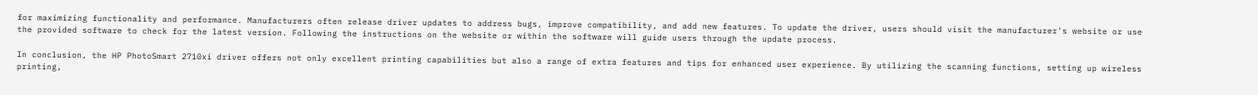for maximizing functionality and performance. Manufacturers often release driver updates to address bugs, improve compatibility, and add new features. To update the driver, users should visit the manufacturer's website or use the provided software to check for the latest version. Following the instructions on the website or within the software will guide users through the update process.

In conclusion, the HP PhotoSmart 2710xi driver offers not only excellent printing capabilities but also a range of extra features and tips for enhanced user experience. By utilizing the scanning functions, setting up wireless printing,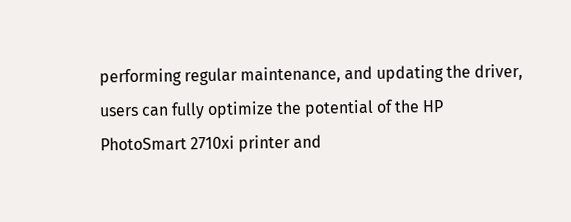performing regular maintenance, and updating the driver, users can fully optimize the potential of the HP PhotoSmart 2710xi printer and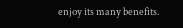enjoy its many benefits.